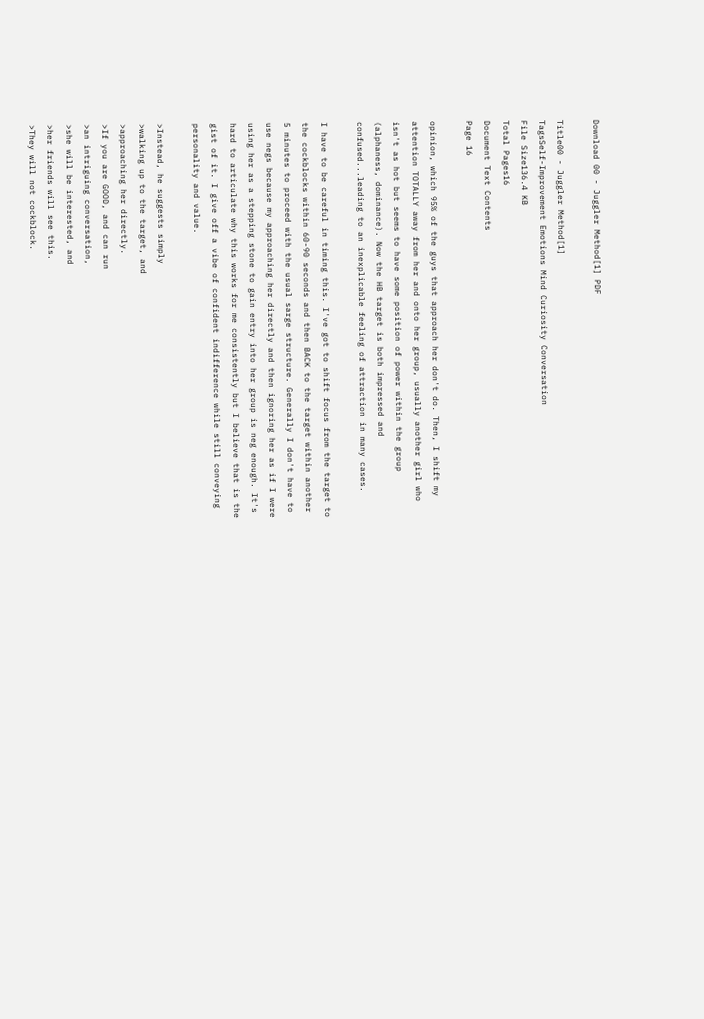Download 00 - Juggler Method[1] PDF

Title00 - Juggler Method[1]
TagsSelf-Improvement Emotions Mind Curiosity Conversation
File Size136.4 KB
Total Pages16
Document Text Contents
Page 16

opinion, which 95% of the guys that approach her don't do. Then, I shift my
attention TOTALLY away from her and onto her group, usually another girl who
isn't as hot but seems to have some position of power within the group
(alphaness, dominance). Now the HB target is both impressed and
confused...leading to an inexplicable feeling of attraction in many cases.

I have to be careful in timing this. I've got to shift focus from the target to
the cockblocks within 60-90 seconds and then BACK to the target within another
5 minutes to proceed with the usual sarge structure. Generally I don't have to
use negs because my approaching her directly and then ignoring her as if I were
using her as a stepping stone to gain entry into her group is neg enough. It's
hard to articulate why this works for me consistently but I believe that is the
gist of it. I give off a vibe of confident indifference while still conveying
personality and value.

>Instead, he suggests simply
>walking up to the target, and
>approaching her directly.
>If you are GOOD, and can run
>an intriguing conversation,
>she will be interested, and
>her friends will see this.
>They will not cockblock.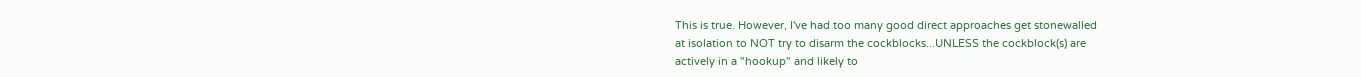This is true. However, I've had too many good direct approaches get stonewalled
at isolation to NOT try to disarm the cockblocks...UNLESS the cockblock(s) are
actively in a "hookup" and likely to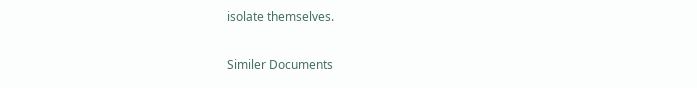isolate themselves.

Similer Documents